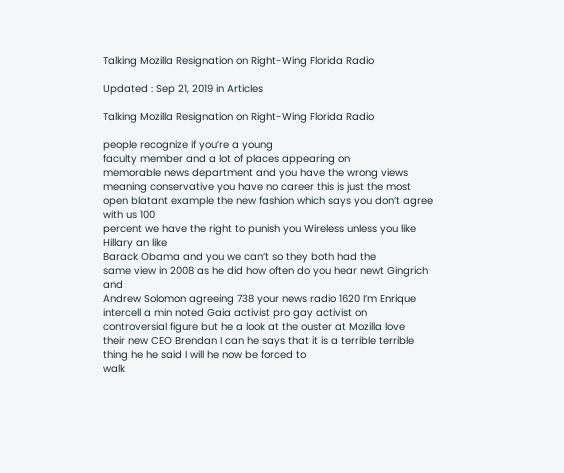Talking Mozilla Resignation on Right-Wing Florida Radio

Updated : Sep 21, 2019 in Articles

Talking Mozilla Resignation on Right-Wing Florida Radio

people recognize if you’re a young
faculty member and a lot of places appearing on
memorable news department and you have the wrong views meaning conservative you have no career this is just the most
open blatant example the new fashion which says you don’t agree with us 100
percent we have the right to punish you Wireless unless you like Hillary an like
Barack Obama and you we can’t so they both had the
same view in 2008 as he did how often do you hear newt Gingrich and
Andrew Solomon agreeing 738 your news radio 1620 I’m Enrique
intercell a min noted Gaia activist pro gay activist on
controversial figure but he a look at the ouster at Mozilla love
their new CEO Brendan I can he says that it is a terrible terrible thing he he said I will he now be forced to
walk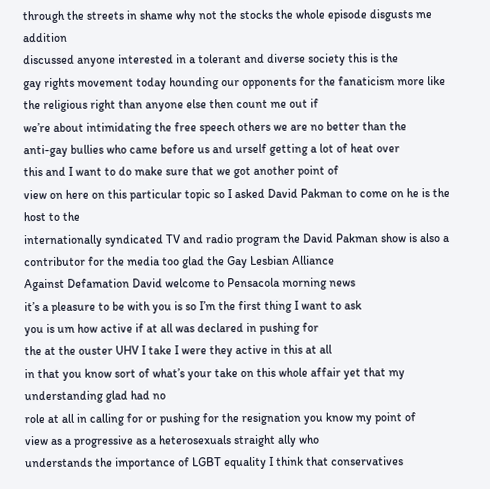through the streets in shame why not the stocks the whole episode disgusts me addition
discussed anyone interested in a tolerant and diverse society this is the
gay rights movement today hounding our opponents for the fanaticism more like
the religious right than anyone else then count me out if
we’re about intimidating the free speech others we are no better than the
anti-gay bullies who came before us and urself getting a lot of heat over
this and I want to do make sure that we got another point of
view on here on this particular topic so I asked David Pakman to come on he is the host to the
internationally syndicated TV and radio program the David Pakman show is also a
contributor for the media too glad the Gay Lesbian Alliance
Against Defamation David welcome to Pensacola morning news
it’s a pleasure to be with you is so I’m the first thing I want to ask
you is um how active if at all was declared in pushing for
the at the ouster UHV I take I were they active in this at all
in that you know sort of what’s your take on this whole affair yet that my understanding glad had no
role at all in calling for or pushing for the resignation you know my point of
view as a progressive as a heterosexuals straight ally who
understands the importance of LGBT equality I think that conservatives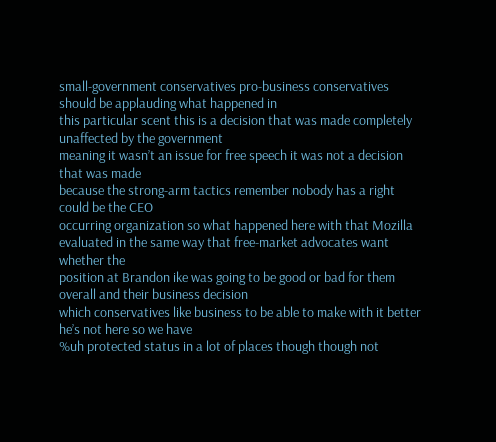small-government conservatives pro-business conservatives should be applauding what happened in
this particular scent this is a decision that was made completely unaffected by the government
meaning it wasn’t an issue for free speech it was not a decision that was made
because the strong-arm tactics remember nobody has a right could be the CEO
occurring organization so what happened here with that Mozilla evaluated in the same way that free-market advocates want whether the
position at Brandon ike was going to be good or bad for them overall and their business decision
which conservatives like business to be able to make with it better he’s not here so we have
%uh protected status in a lot of places though though not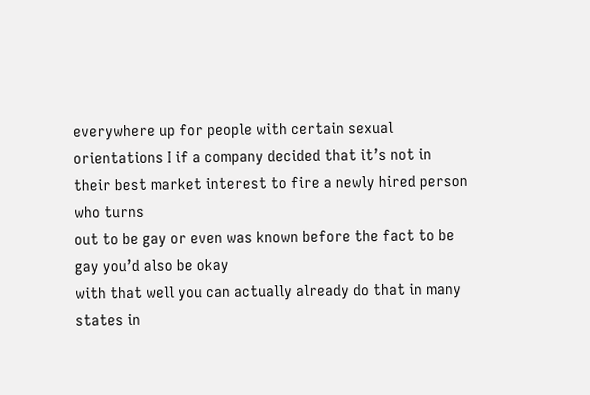everywhere up for people with certain sexual
orientations I if a company decided that it’s not in
their best market interest to fire a newly hired person who turns
out to be gay or even was known before the fact to be gay you’d also be okay
with that well you can actually already do that in many
states in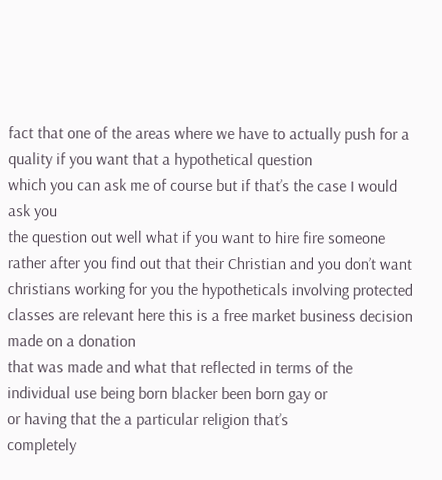fact that one of the areas where we have to actually push for a
quality if you want that a hypothetical question
which you can ask me of course but if that’s the case I would ask you
the question out well what if you want to hire fire someone
rather after you find out that their Christian and you don’t want
christians working for you the hypotheticals involving protected
classes are relevant here this is a free market business decision made on a donation
that was made and what that reflected in terms of the
individual use being born blacker been born gay or
or having that the a particular religion that’s
completely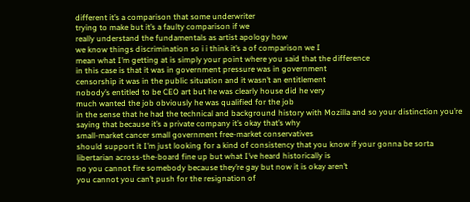different it’s a comparison that some underwriter
trying to make but it’s a faulty comparison if we
really understand the fundamentals as artist apology how
we know things discrimination so i i think it’s a of comparison we I
mean what I’m getting at is simply your point where you said that the difference
in this case is that it was in government pressure was in government
censorship it was in the public situation and it wasn’t an entitlement
nobody’s entitled to be CEO art but he was clearly house did he very
much wanted the job obviously he was qualified for the job
in the sense that he had the technical and background history with Mozilla and so your distinction you’re
saying that because it’s a private company it’s okay that’s why
small-market cancer small government free-market conservatives
should support it I’m just looking for a kind of consistency that you know if your gonna be sorta
libertarian across-the-board fine up but what I’ve heard historically is
no you cannot fire somebody because they’re gay but now it is okay aren’t
you cannot you can’t push for the resignation of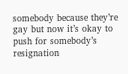somebody because they’re gay but now it’s okay to push for somebody’s
resignation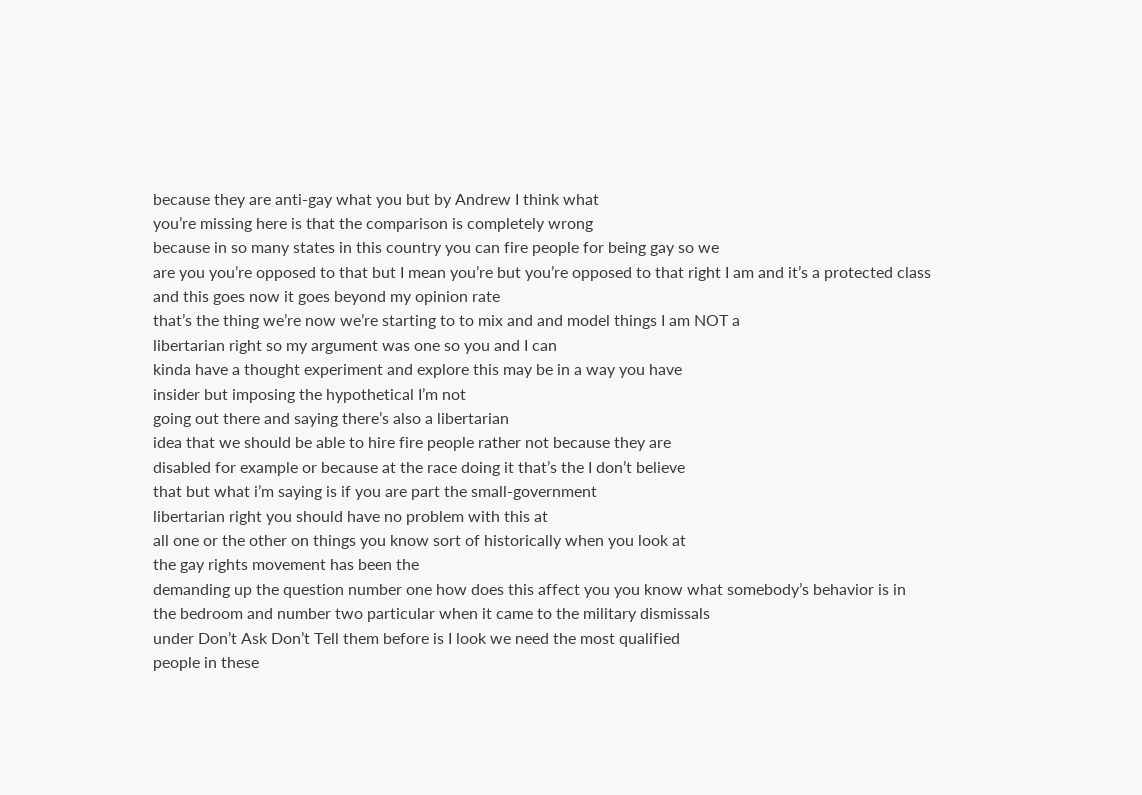because they are anti-gay what you but by Andrew I think what
you’re missing here is that the comparison is completely wrong
because in so many states in this country you can fire people for being gay so we
are you you’re opposed to that but I mean you’re but you’re opposed to that right I am and it’s a protected class
and this goes now it goes beyond my opinion rate
that’s the thing we’re now we’re starting to to mix and and model things I am NOT a
libertarian right so my argument was one so you and I can
kinda have a thought experiment and explore this may be in a way you have
insider but imposing the hypothetical I’m not
going out there and saying there’s also a libertarian
idea that we should be able to hire fire people rather not because they are
disabled for example or because at the race doing it that’s the I don’t believe
that but what i’m saying is if you are part the small-government
libertarian right you should have no problem with this at
all one or the other on things you know sort of historically when you look at
the gay rights movement has been the
demanding up the question number one how does this affect you you know what somebody’s behavior is in
the bedroom and number two particular when it came to the military dismissals
under Don’t Ask Don’t Tell them before is I look we need the most qualified
people in these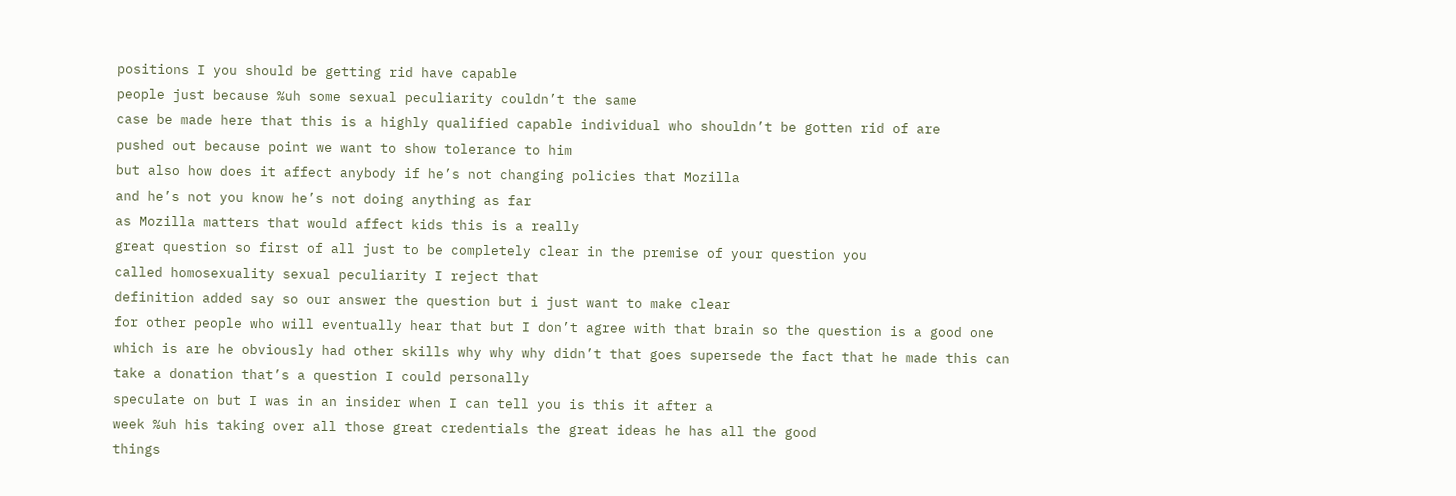positions I you should be getting rid have capable
people just because %uh some sexual peculiarity couldn’t the same
case be made here that this is a highly qualified capable individual who shouldn’t be gotten rid of are
pushed out because point we want to show tolerance to him
but also how does it affect anybody if he’s not changing policies that Mozilla
and he’s not you know he’s not doing anything as far
as Mozilla matters that would affect kids this is a really
great question so first of all just to be completely clear in the premise of your question you
called homosexuality sexual peculiarity I reject that
definition added say so our answer the question but i just want to make clear
for other people who will eventually hear that but I don’t agree with that brain so the question is a good one
which is are he obviously had other skills why why why didn’t that goes supersede the fact that he made this can
take a donation that’s a question I could personally
speculate on but I was in an insider when I can tell you is this it after a
week %uh his taking over all those great credentials the great ideas he has all the good
things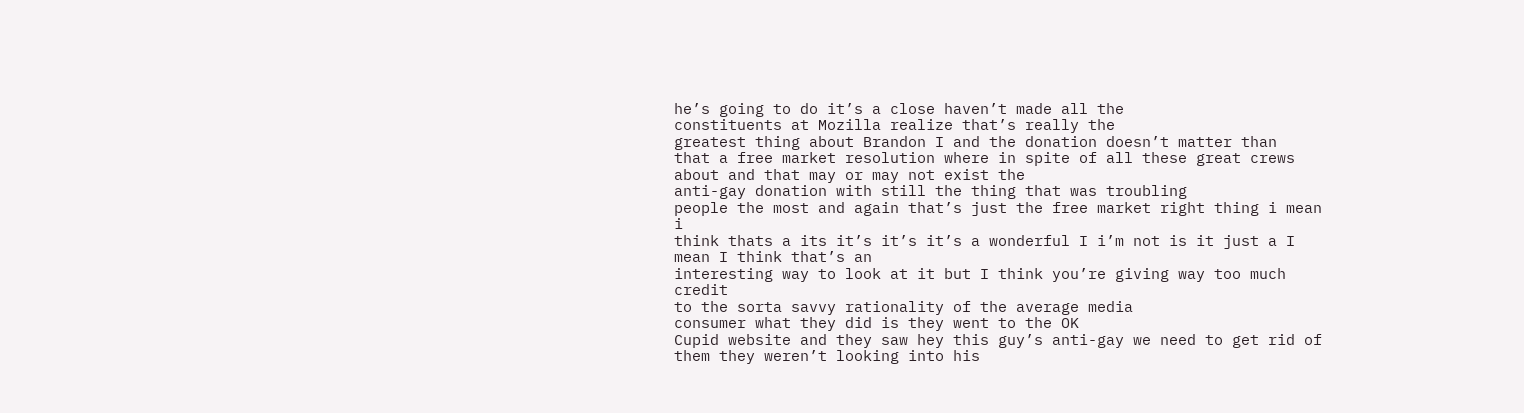he’s going to do it’s a close haven’t made all the
constituents at Mozilla realize that’s really the
greatest thing about Brandon I and the donation doesn’t matter than
that a free market resolution where in spite of all these great crews
about and that may or may not exist the
anti-gay donation with still the thing that was troubling
people the most and again that’s just the free market right thing i mean i
think thats a its it’s it’s it’s a wonderful I i’m not is it just a I mean I think that’s an
interesting way to look at it but I think you’re giving way too much credit
to the sorta savvy rationality of the average media
consumer what they did is they went to the OK
Cupid website and they saw hey this guy’s anti-gay we need to get rid of
them they weren’t looking into his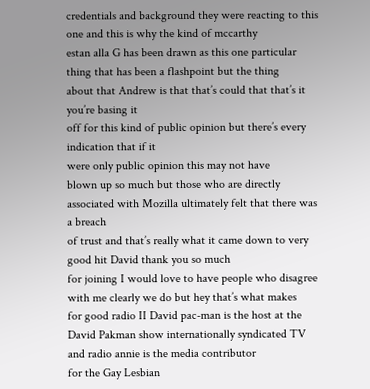credentials and background they were reacting to this one and this is why the kind of mccarthy
estan alla G has been drawn as this one particular thing that has been a flashpoint but the thing
about that Andrew is that that’s could that that’s it you’re basing it
off for this kind of public opinion but there’s every indication that if it
were only public opinion this may not have
blown up so much but those who are directly associated with Mozilla ultimately felt that there was a breach
of trust and that’s really what it came down to very good hit David thank you so much
for joining I would love to have people who disagree with me clearly we do but hey that’s what makes
for good radio II David pac-man is the host at the
David Pakman show internationally syndicated TV and radio annie is the media contributor
for the Gay Lesbian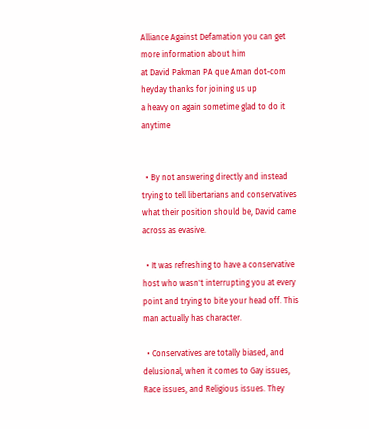Alliance Against Defamation you can get more information about him
at David Pakman PA que Aman dot-com heyday thanks for joining us up
a heavy on again sometime glad to do it anytime


  • By not answering directly and instead trying to tell libertarians and conservatives what their position should be, David came across as evasive.

  • It was refreshing to have a conservative host who wasn't interrupting you at every point and trying to bite your head off. This man actually has character.

  • Conservatives are totally biased, and delusional, when it comes to Gay issues, Race issues, and Religious issues. They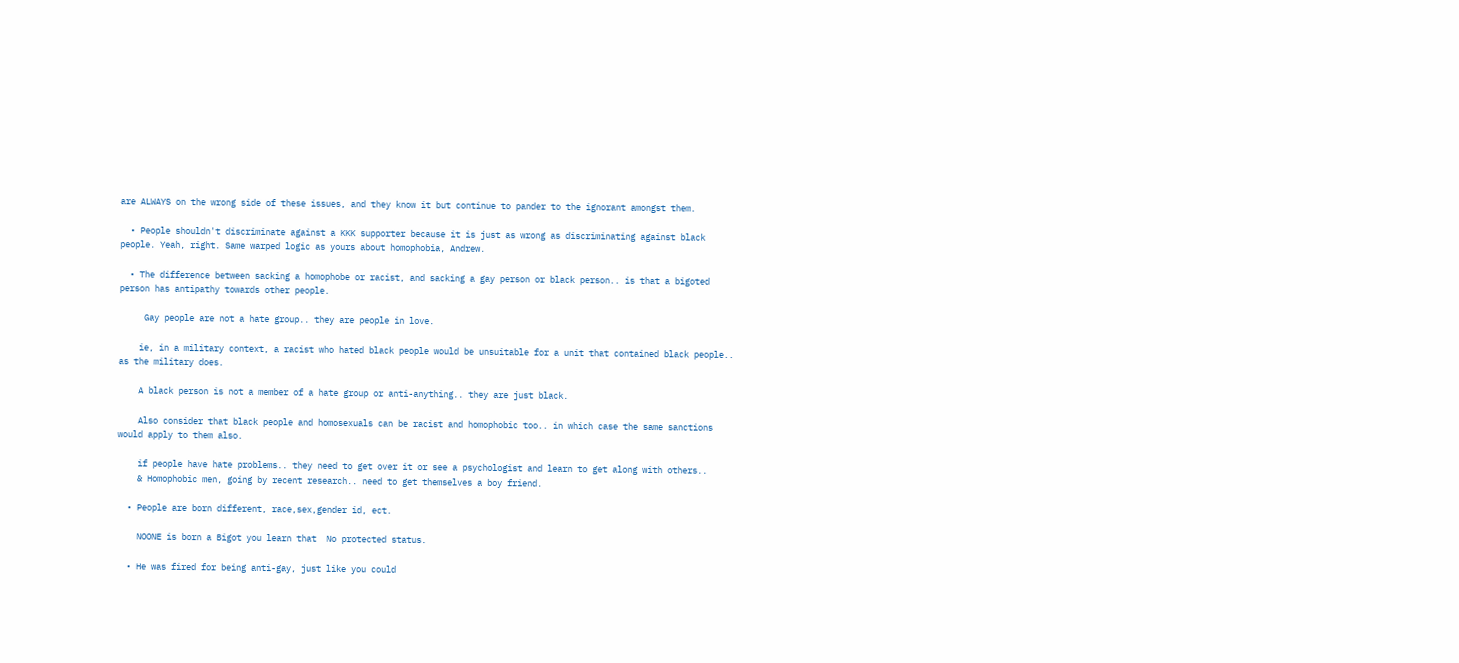are ALWAYS on the wrong side of these issues, and they know it but continue to pander to the ignorant amongst them.

  • People shouldn't discriminate against a KKK supporter because it is just as wrong as discriminating against black people. Yeah, right. Same warped logic as yours about homophobia, Andrew.

  • The difference between sacking a homophobe or racist, and sacking a gay person or black person.. is that a bigoted person has antipathy towards other people.

     Gay people are not a hate group.. they are people in love.

    ie, in a military context, a racist who hated black people would be unsuitable for a unit that contained black people.. as the military does.

    A black person is not a member of a hate group or anti-anything.. they are just black.

    Also consider that black people and homosexuals can be racist and homophobic too.. in which case the same sanctions would apply to them also.

    if people have hate problems.. they need to get over it or see a psychologist and learn to get along with others..
    & Homophobic men, going by recent research.. need to get themselves a boy friend.

  • People are born different, race,sex,gender id, ect.

    NOONE is born a Bigot you learn that  No protected status.

  • He was fired for being anti-gay, just like you could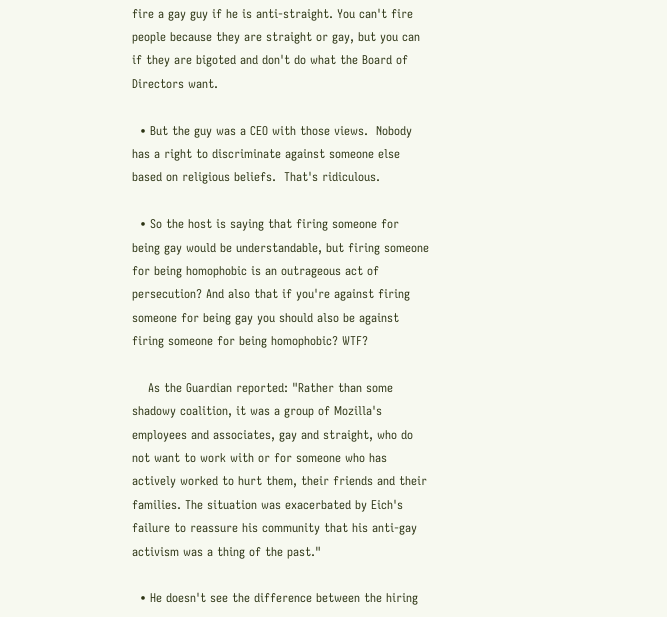fire a gay guy if he is anti-straight. You can't fire people because they are straight or gay, but you can if they are bigoted and don't do what the Board of Directors want.

  • But the guy was a CEO with those views.  Nobody has a right to discriminate against someone else based on religious beliefs.  That's ridiculous.

  • So the host is saying that firing someone for being gay would be understandable, but firing someone for being homophobic is an outrageous act of persecution? And also that if you're against firing someone for being gay you should also be against firing someone for being homophobic? WTF?

    As the Guardian reported: "Rather than some shadowy coalition, it was a group of Mozilla's employees and associates, gay and straight, who do not want to work with or for someone who has actively worked to hurt them, their friends and their families. The situation was exacerbated by Eich's failure to reassure his community that his anti-gay activism was a thing of the past."

  • He doesn't see the difference between the hiring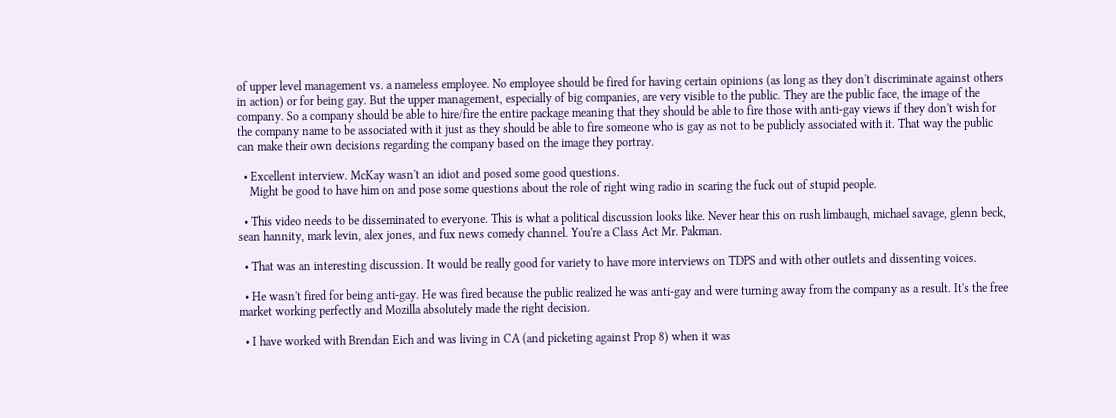of upper level management vs. a nameless employee. No employee should be fired for having certain opinions (as long as they don't discriminate against others in action) or for being gay. But the upper management, especially of big companies, are very visible to the public. They are the public face, the image of the company. So a company should be able to hire/fire the entire package meaning that they should be able to fire those with anti-gay views if they don't wish for the company name to be associated with it just as they should be able to fire someone who is gay as not to be publicly associated with it. That way the public can make their own decisions regarding the company based on the image they portray.

  • Excellent interview. McKay wasn't an idiot and posed some good questions.
    Might be good to have him on and pose some questions about the role of right wing radio in scaring the fuck out of stupid people.

  • This video needs to be disseminated to everyone. This is what a political discussion looks like. Never hear this on rush limbaugh, michael savage, glenn beck, sean hannity, mark levin, alex jones, and fux news comedy channel. You're a Class Act Mr. Pakman.

  • That was an interesting discussion. It would be really good for variety to have more interviews on TDPS and with other outlets and dissenting voices.

  • He wasn't fired for being anti-gay. He was fired because the public realized he was anti-gay and were turning away from the company as a result. It's the free market working perfectly and Mozilla absolutely made the right decision.

  • I have worked with Brendan Eich and was living in CA (and picketing against Prop 8) when it was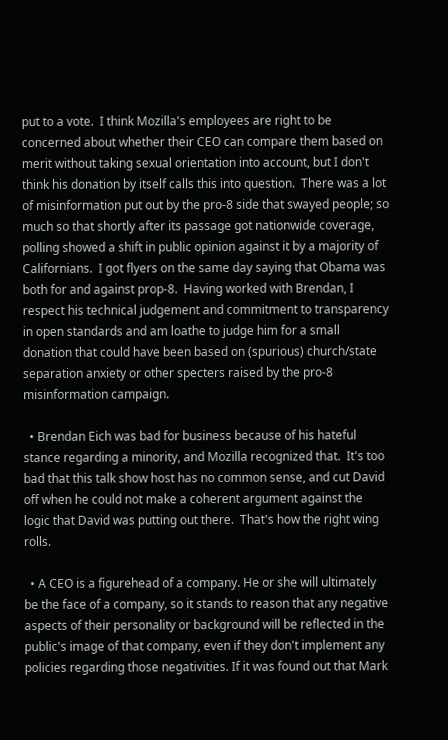put to a vote.  I think Mozilla's employees are right to be concerned about whether their CEO can compare them based on merit without taking sexual orientation into account, but I don't think his donation by itself calls this into question.  There was a lot of misinformation put out by the pro-8 side that swayed people; so much so that shortly after its passage got nationwide coverage, polling showed a shift in public opinion against it by a majority of Californians.  I got flyers on the same day saying that Obama was both for and against prop-8.  Having worked with Brendan, I respect his technical judgement and commitment to transparency in open standards and am loathe to judge him for a small donation that could have been based on (spurious) church/state separation anxiety or other specters raised by the pro-8 misinformation campaign.

  • Brendan Eich was bad for business because of his hateful stance regarding a minority, and Mozilla recognized that.  It's too bad that this talk show host has no common sense, and cut David off when he could not make a coherent argument against the logic that David was putting out there.  That's how the right wing rolls.

  • A CEO is a figurehead of a company. He or she will ultimately be the face of a company, so it stands to reason that any negative aspects of their personality or background will be reflected in the public's image of that company, even if they don't implement any policies regarding those negativities. If it was found out that Mark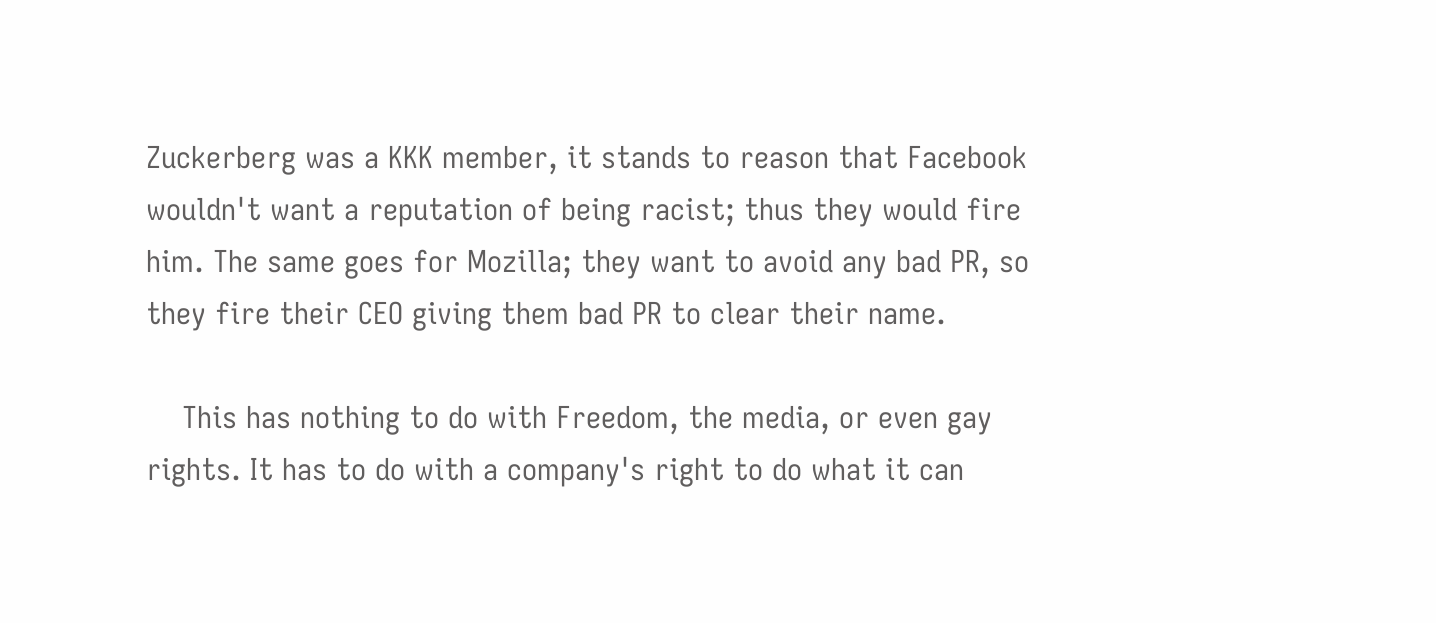Zuckerberg was a KKK member, it stands to reason that Facebook wouldn't want a reputation of being racist; thus they would fire him. The same goes for Mozilla; they want to avoid any bad PR, so they fire their CEO giving them bad PR to clear their name.

    This has nothing to do with Freedom, the media, or even gay rights. It has to do with a company's right to do what it can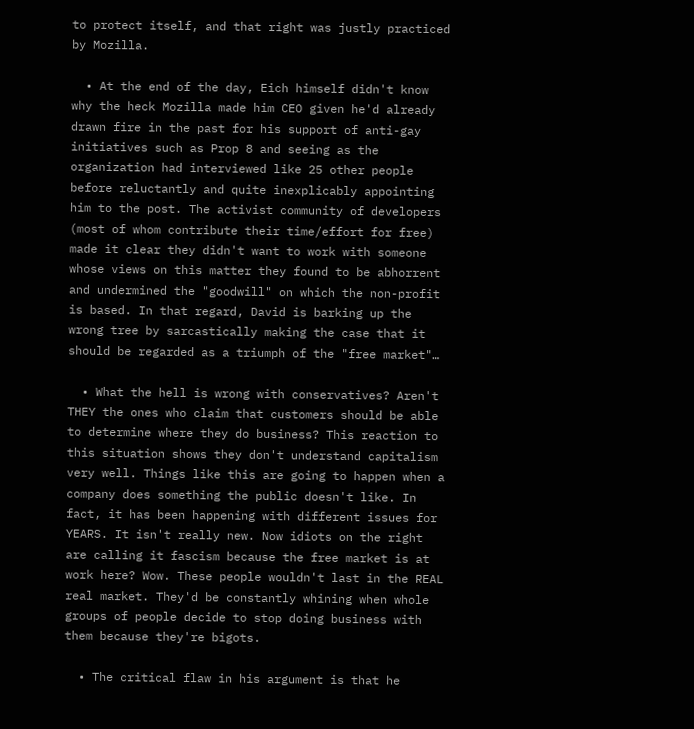to protect itself, and that right was justly practiced by Mozilla.

  • At the end of the day, Eich himself didn't know why the heck Mozilla made him CEO given he'd already drawn fire in the past for his support of anti-gay initiatives such as Prop 8 and seeing as the organization had interviewed like 25 other people before reluctantly and quite inexplicably appointing him to the post. The activist community of developers (most of whom contribute their time/effort for free) made it clear they didn't want to work with someone whose views on this matter they found to be abhorrent and undermined the "goodwill" on which the non-profit is based. In that regard, David is barking up the wrong tree by sarcastically making the case that it should be regarded as a triumph of the "free market"…

  • What the hell is wrong with conservatives? Aren't THEY the ones who claim that customers should be able to determine where they do business? This reaction to this situation shows they don't understand capitalism very well. Things like this are going to happen when a company does something the public doesn't like. In fact, it has been happening with different issues for YEARS. It isn't really new. Now idiots on the right are calling it fascism because the free market is at work here? Wow. These people wouldn't last in the REAL real market. They'd be constantly whining when whole groups of people decide to stop doing business with them because they're bigots.

  • The critical flaw in his argument is that he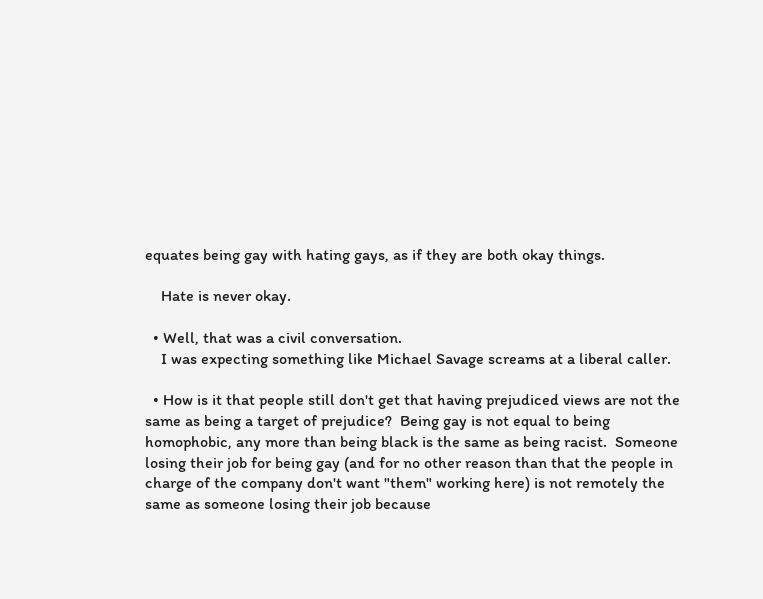equates being gay with hating gays, as if they are both okay things.

    Hate is never okay.

  • Well, that was a civil conversation.
    I was expecting something like Michael Savage screams at a liberal caller.

  • How is it that people still don't get that having prejudiced views are not the same as being a target of prejudice?  Being gay is not equal to being homophobic, any more than being black is the same as being racist.  Someone losing their job for being gay (and for no other reason than that the people in charge of the company don't want "them" working here) is not remotely the same as someone losing their job because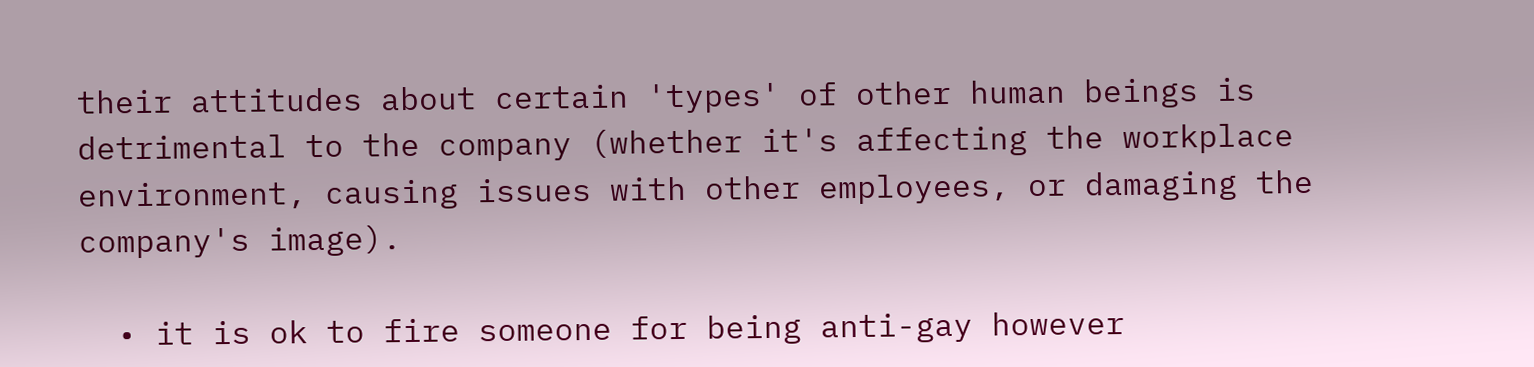their attitudes about certain 'types' of other human beings is detrimental to the company (whether it's affecting the workplace environment, causing issues with other employees, or damaging the company's image).

  • it is ok to fire someone for being anti-gay however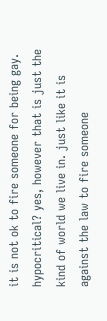it is not ok to fire someone for being gay. hypocritical? yes, however that is just the kind of world we live in. just like it is against the law to fire someone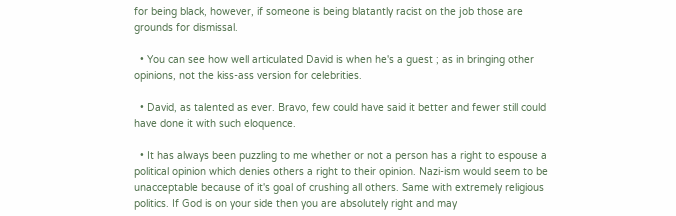for being black, however, if someone is being blatantly racist on the job those are grounds for dismissal.

  • You can see how well articulated David is when he's a guest ; as in bringing other opinions, not the kiss-ass version for celebrities.

  • David, as talented as ever. Bravo, few could have said it better and fewer still could have done it with such eloquence.

  • It has always been puzzling to me whether or not a person has a right to espouse a political opinion which denies others a right to their opinion. Nazi-ism would seem to be unacceptable because of it's goal of crushing all others. Same with extremely religious politics. If God is on your side then you are absolutely right and may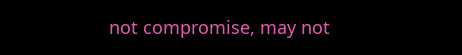not compromise, may not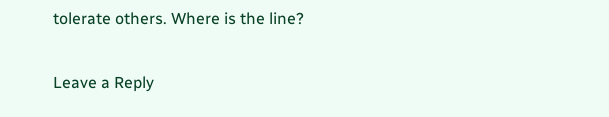tolerate others. Where is the line?

Leave a Reply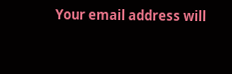Your email address will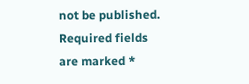not be published. Required fields are marked *